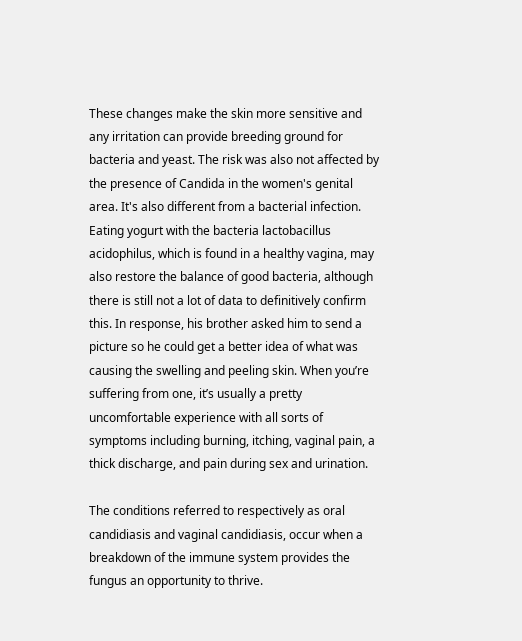These changes make the skin more sensitive and any irritation can provide breeding ground for bacteria and yeast. The risk was also not affected by the presence of Candida in the women's genital area. It's also different from a bacterial infection. Eating yogurt with the bacteria lactobacillus acidophilus, which is found in a healthy vagina, may also restore the balance of good bacteria, although there is still not a lot of data to definitively confirm this. In response, his brother asked him to send a picture so he could get a better idea of what was causing the swelling and peeling skin. When you’re suffering from one, it’s usually a pretty uncomfortable experience with all sorts of symptoms including burning, itching, vaginal pain, a thick discharge, and pain during sex and urination.

The conditions referred to respectively as oral candidiasis and vaginal candidiasis, occur when a breakdown of the immune system provides the fungus an opportunity to thrive.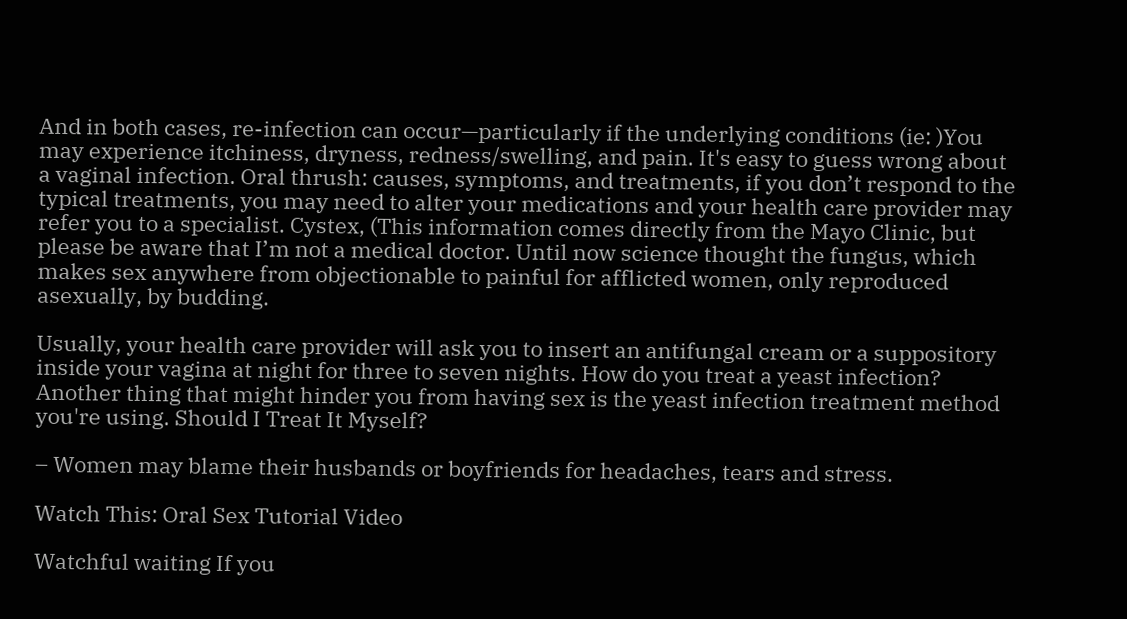And in both cases, re-infection can occur—particularly if the underlying conditions (ie: )You may experience itchiness, dryness, redness/swelling, and pain. It's easy to guess wrong about a vaginal infection. Oral thrush: causes, symptoms, and treatments, if you don’t respond to the typical treatments, you may need to alter your medications and your health care provider may refer you to a specialist. Cystex, (This information comes directly from the Mayo Clinic, but please be aware that I’m not a medical doctor. Until now science thought the fungus, which makes sex anywhere from objectionable to painful for afflicted women, only reproduced asexually, by budding.

Usually, your health care provider will ask you to insert an antifungal cream or a suppository inside your vagina at night for three to seven nights. How do you treat a yeast infection? Another thing that might hinder you from having sex is the yeast infection treatment method you're using. Should I Treat It Myself?

– Women may blame their husbands or boyfriends for headaches, tears and stress.

Watch This: Oral Sex Tutorial Video

Watchful waiting If you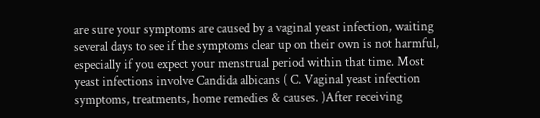are sure your symptoms are caused by a vaginal yeast infection, waiting several days to see if the symptoms clear up on their own is not harmful, especially if you expect your menstrual period within that time. Most yeast infections involve Candida albicans ( C. Vaginal yeast infection symptoms, treatments, home remedies & causes. )After receiving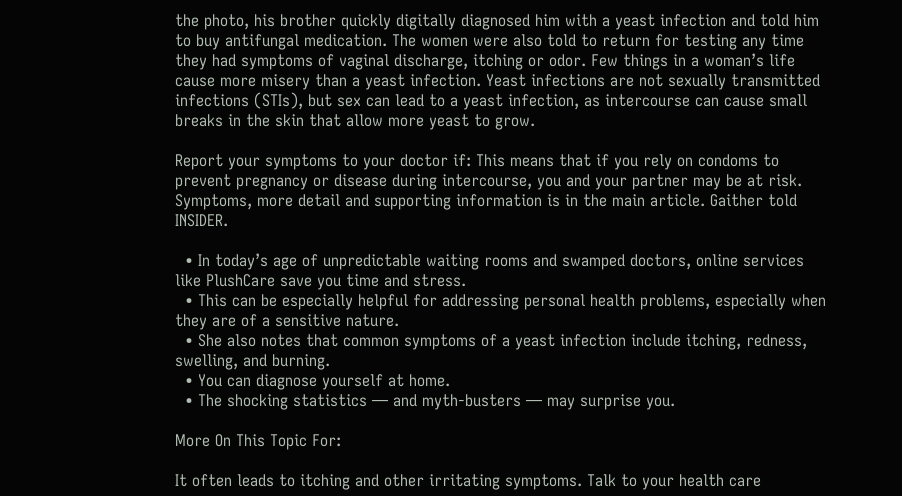the photo, his brother quickly digitally diagnosed him with a yeast infection and told him to buy antifungal medication. The women were also told to return for testing any time they had symptoms of vaginal discharge, itching or odor. Few things in a woman’s life cause more misery than a yeast infection. Yeast infections are not sexually transmitted infections (STIs), but sex can lead to a yeast infection, as intercourse can cause small breaks in the skin that allow more yeast to grow.

Report your symptoms to your doctor if: This means that if you rely on condoms to prevent pregnancy or disease during intercourse, you and your partner may be at risk. Symptoms, more detail and supporting information is in the main article. Gaither told INSIDER.

  • In today’s age of unpredictable waiting rooms and swamped doctors, online services like PlushCare save you time and stress.
  • This can be especially helpful for addressing personal health problems, especially when they are of a sensitive nature.
  • She also notes that common symptoms of a yeast infection include itching, redness, swelling, and burning.
  • You can diagnose yourself at home.
  • The shocking statistics — and myth-busters — may surprise you.

More On This Topic For:

It often leads to itching and other irritating symptoms. Talk to your health care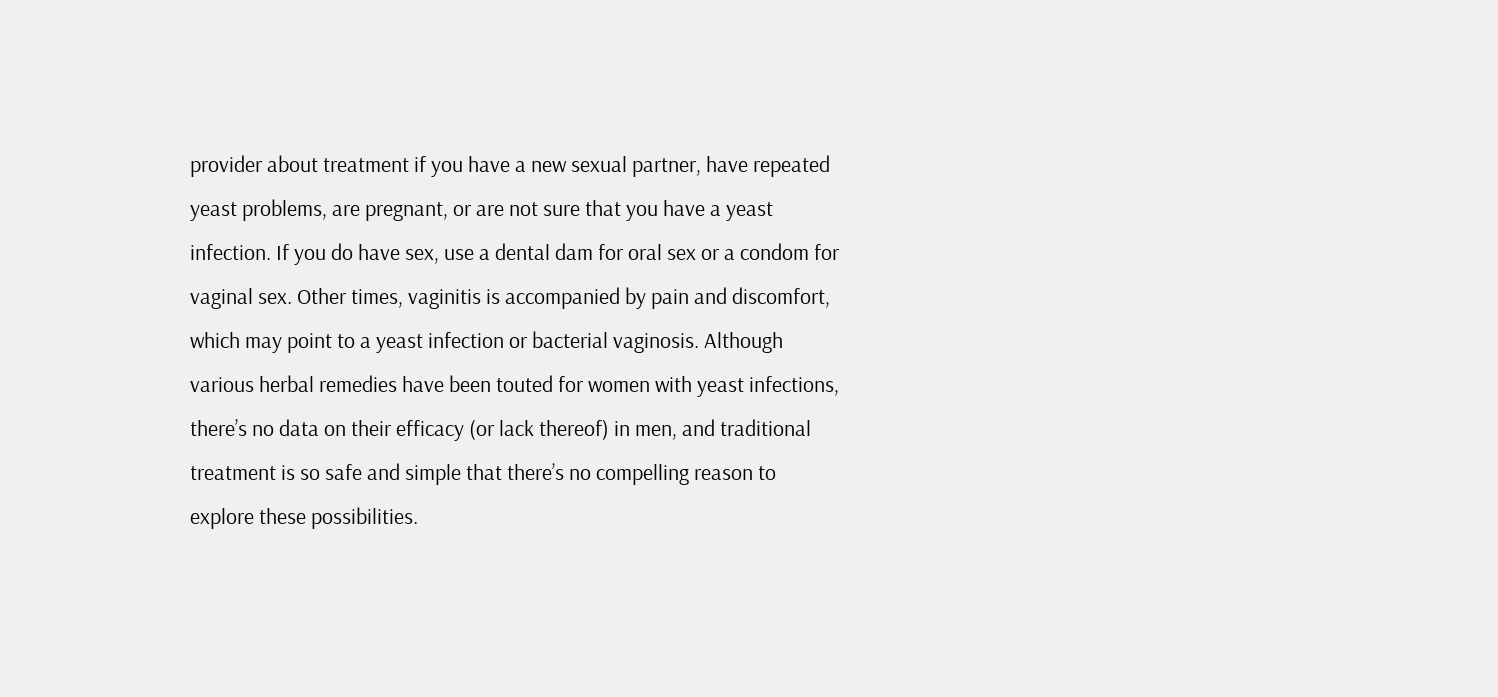provider about treatment if you have a new sexual partner, have repeated yeast problems, are pregnant, or are not sure that you have a yeast infection. If you do have sex, use a dental dam for oral sex or a condom for vaginal sex. Other times, vaginitis is accompanied by pain and discomfort, which may point to a yeast infection or bacterial vaginosis. Although various herbal remedies have been touted for women with yeast infections, there’s no data on their efficacy (or lack thereof) in men, and traditional treatment is so safe and simple that there’s no compelling reason to explore these possibilities.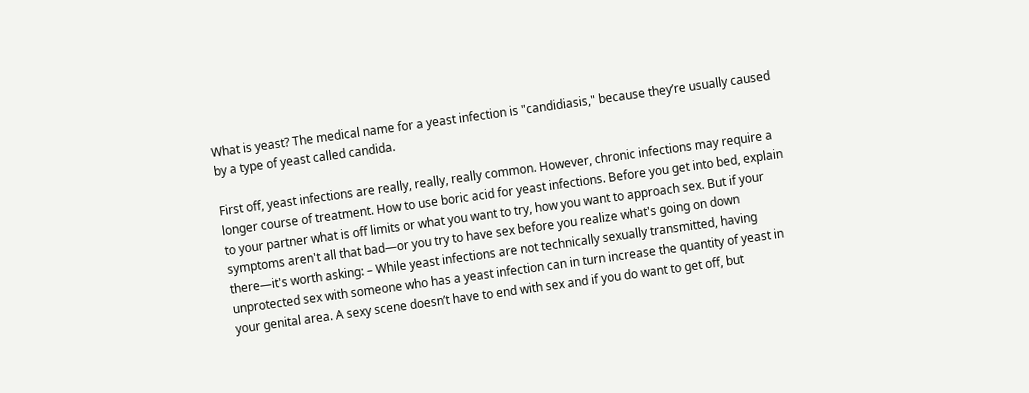What is yeast? The medical name for a yeast infection is "candidiasis," because they’re usually caused by a type of yeast called candida.

First off, yeast infections are really, really, really common. However, chronic infections may require a longer course of treatment. How to use boric acid for yeast infections. Before you get into bed, explain to your partner what is off limits or what you want to try, how you want to approach sex. But if your symptoms aren't all that bad—or you try to have sex before you realize what's going on down there—it's worth asking: – While yeast infections are not technically sexually transmitted, having unprotected sex with someone who has a yeast infection can in turn increase the quantity of yeast in your genital area. A sexy scene doesn’t have to end with sex and if you do want to get off, but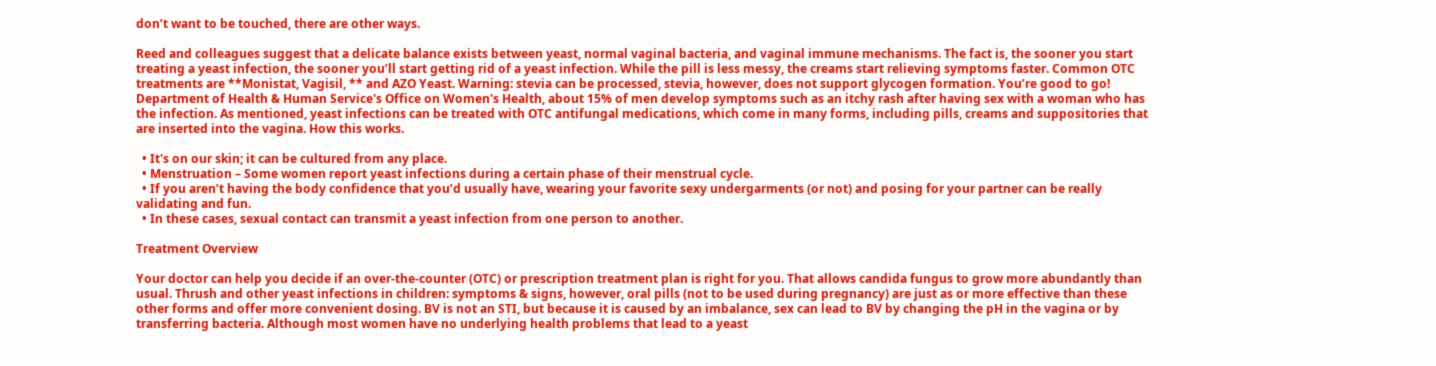don’t want to be touched, there are other ways.

Reed and colleagues suggest that a delicate balance exists between yeast, normal vaginal bacteria, and vaginal immune mechanisms. The fact is, the sooner you start treating a yeast infection, the sooner you’ll start getting rid of a yeast infection. While the pill is less messy, the creams start relieving symptoms faster. Common OTC treatments are **Monistat, Vagisil, ** and AZO Yeast. Warning: stevia can be processed, stevia, however, does not support glycogen formation. You’re good to go! Department of Health & Human Service's Office on Women's Health, about 15% of men develop symptoms such as an itchy rash after having sex with a woman who has the infection. As mentioned, yeast infections can be treated with OTC antifungal medications, which come in many forms, including pills, creams and suppositories that are inserted into the vagina. How this works.

  • It's on our skin; it can be cultured from any place.
  • Menstruation – Some women report yeast infections during a certain phase of their menstrual cycle.
  • If you aren’t having the body confidence that you’d usually have, wearing your favorite sexy undergarments (or not) and posing for your partner can be really validating and fun.
  • In these cases, sexual contact can transmit a yeast infection from one person to another.

Treatment Overview

Your doctor can help you decide if an over-the-counter (OTC) or prescription treatment plan is right for you. That allows candida fungus to grow more abundantly than usual. Thrush and other yeast infections in children: symptoms & signs, however, oral pills (not to be used during pregnancy) are just as or more effective than these other forms and offer more convenient dosing. BV is not an STI, but because it is caused by an imbalance, sex can lead to BV by changing the pH in the vagina or by transferring bacteria. Although most women have no underlying health problems that lead to a yeast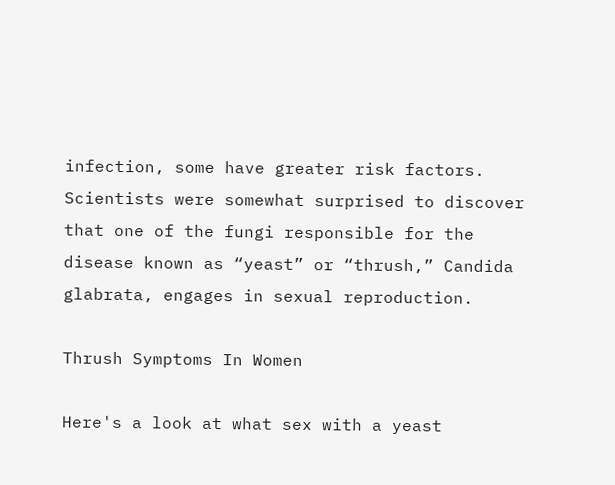infection, some have greater risk factors. Scientists were somewhat surprised to discover that one of the fungi responsible for the disease known as “yeast” or “thrush,” Candida glabrata, engages in sexual reproduction.

Thrush Symptoms In Women

Here's a look at what sex with a yeast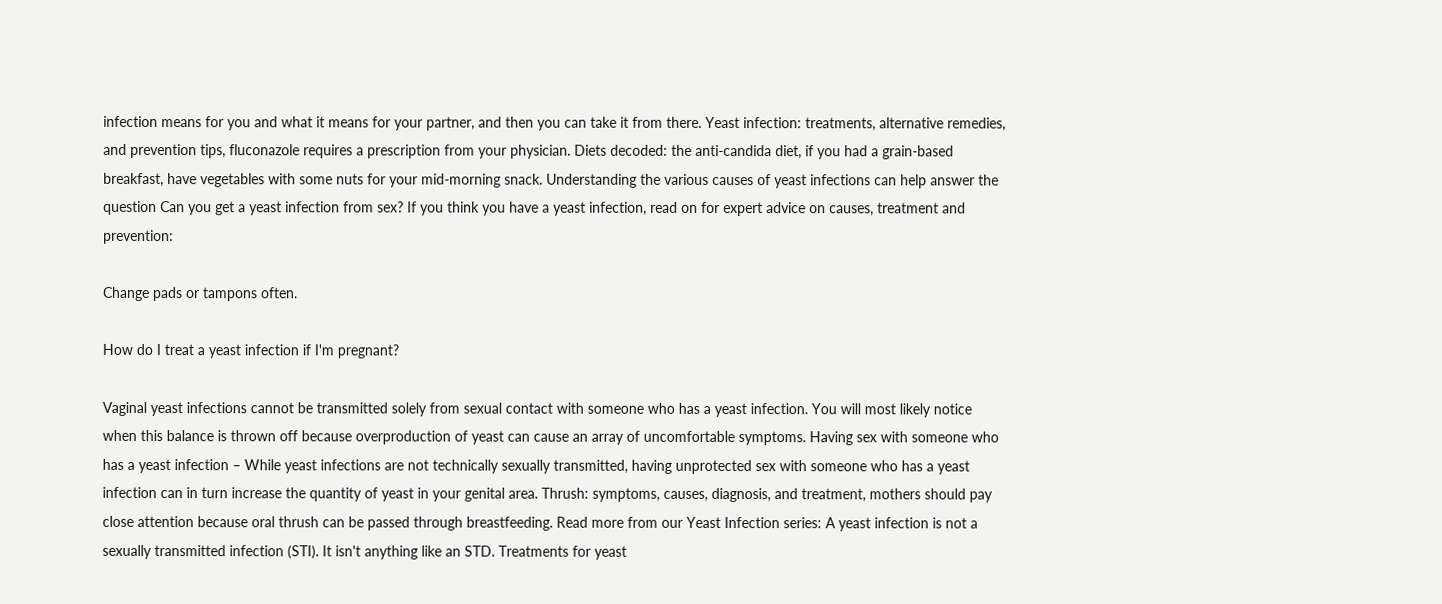infection means for you and what it means for your partner, and then you can take it from there. Yeast infection: treatments, alternative remedies, and prevention tips, fluconazole requires a prescription from your physician. Diets decoded: the anti-candida diet, if you had a grain-based breakfast, have vegetables with some nuts for your mid-morning snack. Understanding the various causes of yeast infections can help answer the question Can you get a yeast infection from sex? If you think you have a yeast infection, read on for expert advice on causes, treatment and prevention:

Change pads or tampons often.

How do I treat a yeast infection if I'm pregnant?

Vaginal yeast infections cannot be transmitted solely from sexual contact with someone who has a yeast infection. You will most likely notice when this balance is thrown off because overproduction of yeast can cause an array of uncomfortable symptoms. Having sex with someone who has a yeast infection – While yeast infections are not technically sexually transmitted, having unprotected sex with someone who has a yeast infection can in turn increase the quantity of yeast in your genital area. Thrush: symptoms, causes, diagnosis, and treatment, mothers should pay close attention because oral thrush can be passed through breastfeeding. Read more from our Yeast Infection series: A yeast infection is not a sexually transmitted infection (STI). It isn't anything like an STD. Treatments for yeast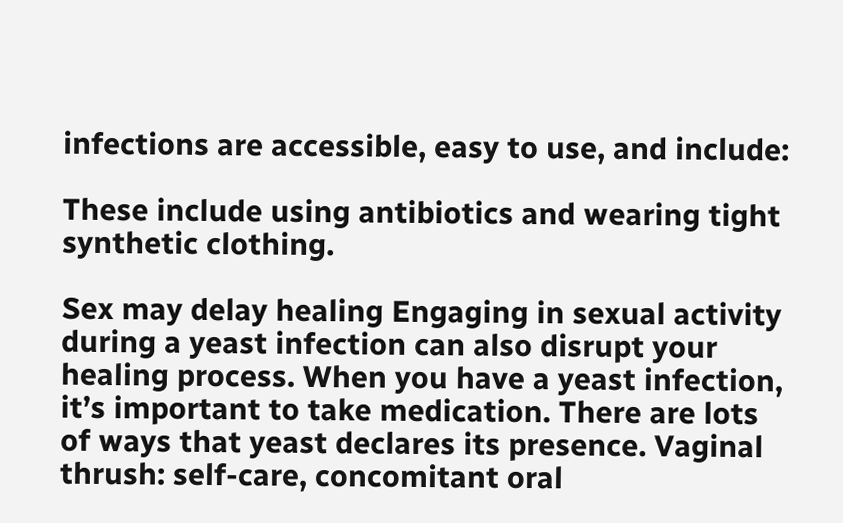infections are accessible, easy to use, and include:

These include using antibiotics and wearing tight synthetic clothing.

Sex may delay healing Engaging in sexual activity during a yeast infection can also disrupt your healing process. When you have a yeast infection, it’s important to take medication. There are lots of ways that yeast declares its presence. Vaginal thrush: self-care, concomitant oral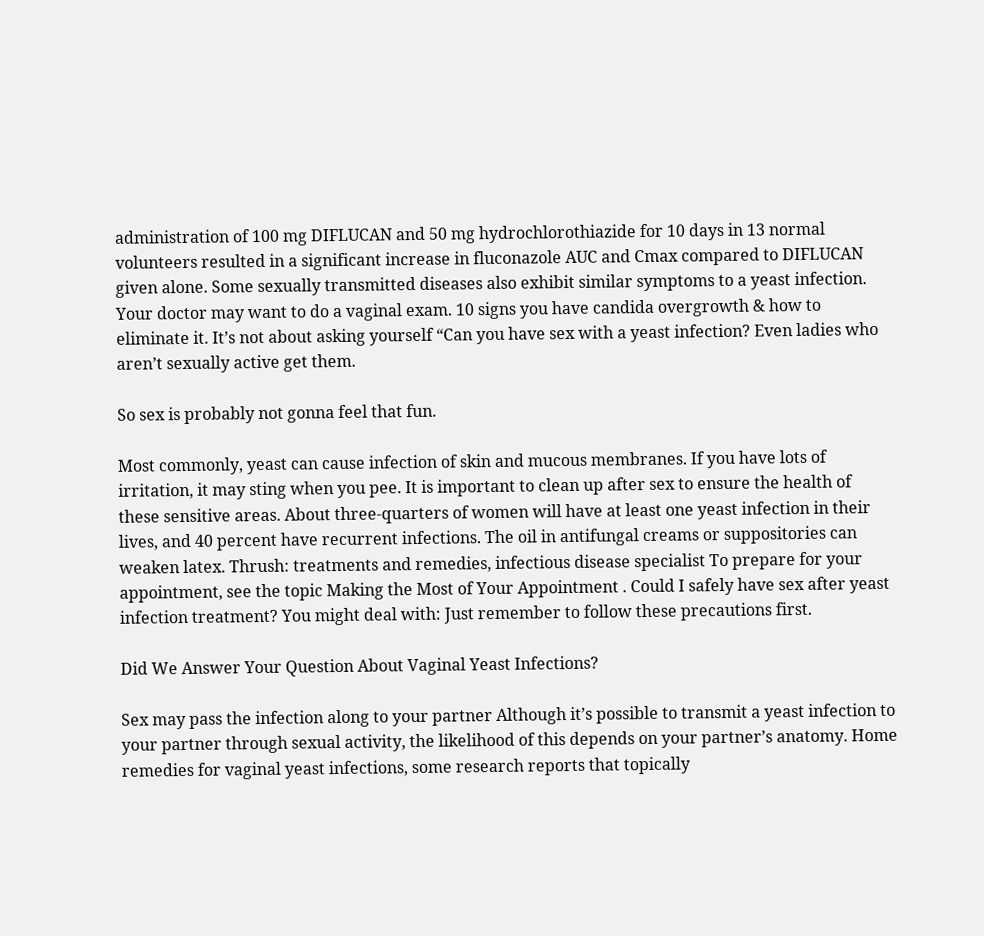administration of 100 mg DIFLUCAN and 50 mg hydrochlorothiazide for 10 days in 13 normal volunteers resulted in a significant increase in fluconazole AUC and Cmax compared to DIFLUCAN given alone. Some sexually transmitted diseases also exhibit similar symptoms to a yeast infection. Your doctor may want to do a vaginal exam. 10 signs you have candida overgrowth & how to eliminate it. It’s not about asking yourself “Can you have sex with a yeast infection? Even ladies who aren’t sexually active get them.

So sex is probably not gonna feel that fun.

Most commonly, yeast can cause infection of skin and mucous membranes. If you have lots of irritation, it may sting when you pee. It is important to clean up after sex to ensure the health of these sensitive areas. About three-quarters of women will have at least one yeast infection in their lives, and 40 percent have recurrent infections. The oil in antifungal creams or suppositories can weaken latex. Thrush: treatments and remedies, infectious disease specialist To prepare for your appointment, see the topic Making the Most of Your Appointment . Could I safely have sex after yeast infection treatment? You might deal with: Just remember to follow these precautions first.

Did We Answer Your Question About Vaginal Yeast Infections?

Sex may pass the infection along to your partner Although it’s possible to transmit a yeast infection to your partner through sexual activity, the likelihood of this depends on your partner’s anatomy. Home remedies for vaginal yeast infections, some research reports that topically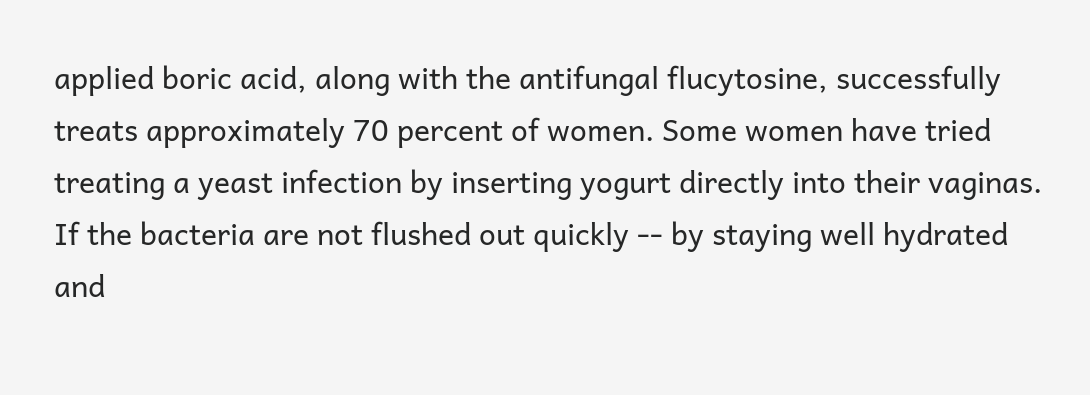applied boric acid, along with the antifungal flucytosine, successfully treats approximately 70 percent of women. Some women have tried treating a yeast infection by inserting yogurt directly into their vaginas. If the bacteria are not flushed out quickly -- by staying well hydrated and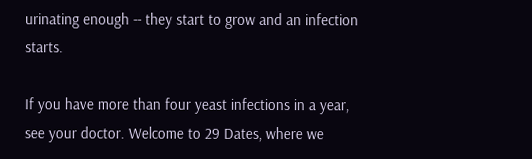urinating enough -- they start to grow and an infection starts.

If you have more than four yeast infections in a year, see your doctor. Welcome to 29 Dates, where we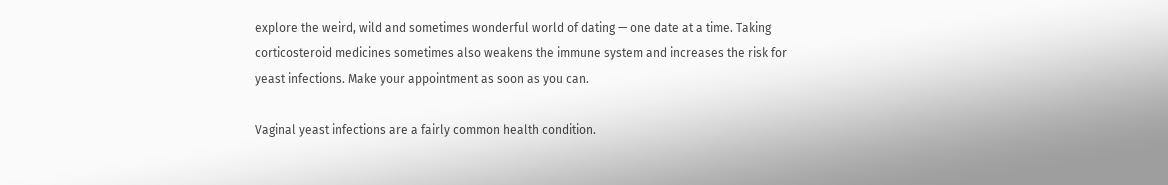explore the weird, wild and sometimes wonderful world of dating — one date at a time. Taking corticosteroid medicines sometimes also weakens the immune system and increases the risk for yeast infections. Make your appointment as soon as you can.

Vaginal yeast infections are a fairly common health condition.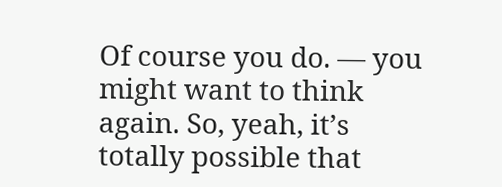Of course you do. — you might want to think again. So, yeah, it’s totally possible that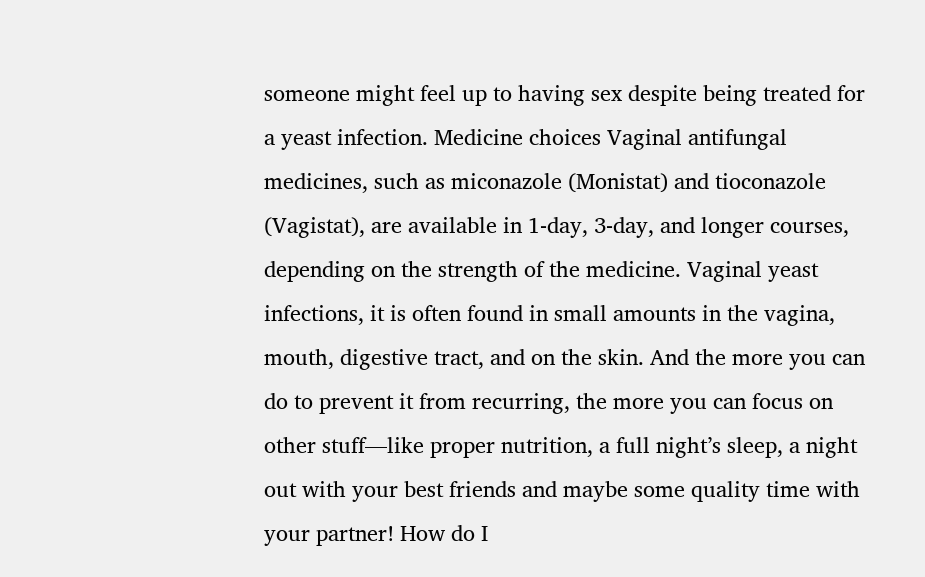someone might feel up to having sex despite being treated for a yeast infection. Medicine choices Vaginal antifungal medicines, such as miconazole (Monistat) and tioconazole (Vagistat), are available in 1-day, 3-day, and longer courses, depending on the strength of the medicine. Vaginal yeast infections, it is often found in small amounts in the vagina, mouth, digestive tract, and on the skin. And the more you can do to prevent it from recurring, the more you can focus on other stuff—like proper nutrition, a full night’s sleep, a night out with your best friends and maybe some quality time with your partner! How do I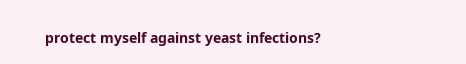protect myself against yeast infections?